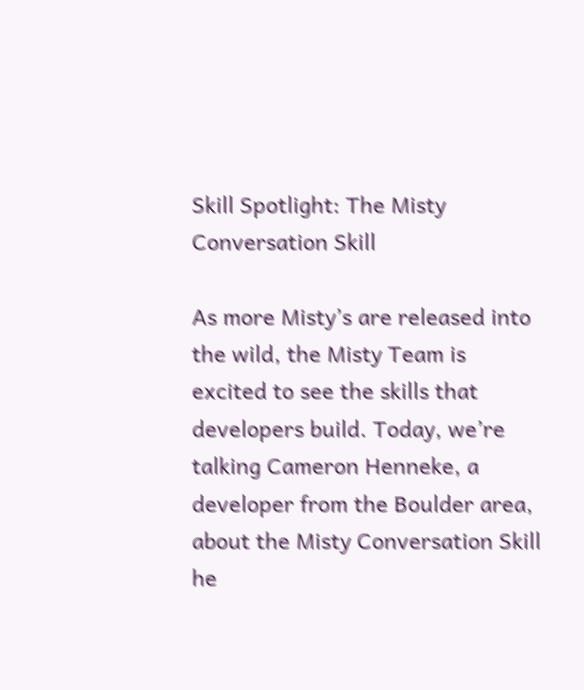Skill Spotlight: The Misty Conversation Skill

As more Misty’s are released into the wild, the Misty Team is excited to see the skills that developers build. Today, we’re talking Cameron Henneke, a developer from the Boulder area, about the Misty Conversation Skill he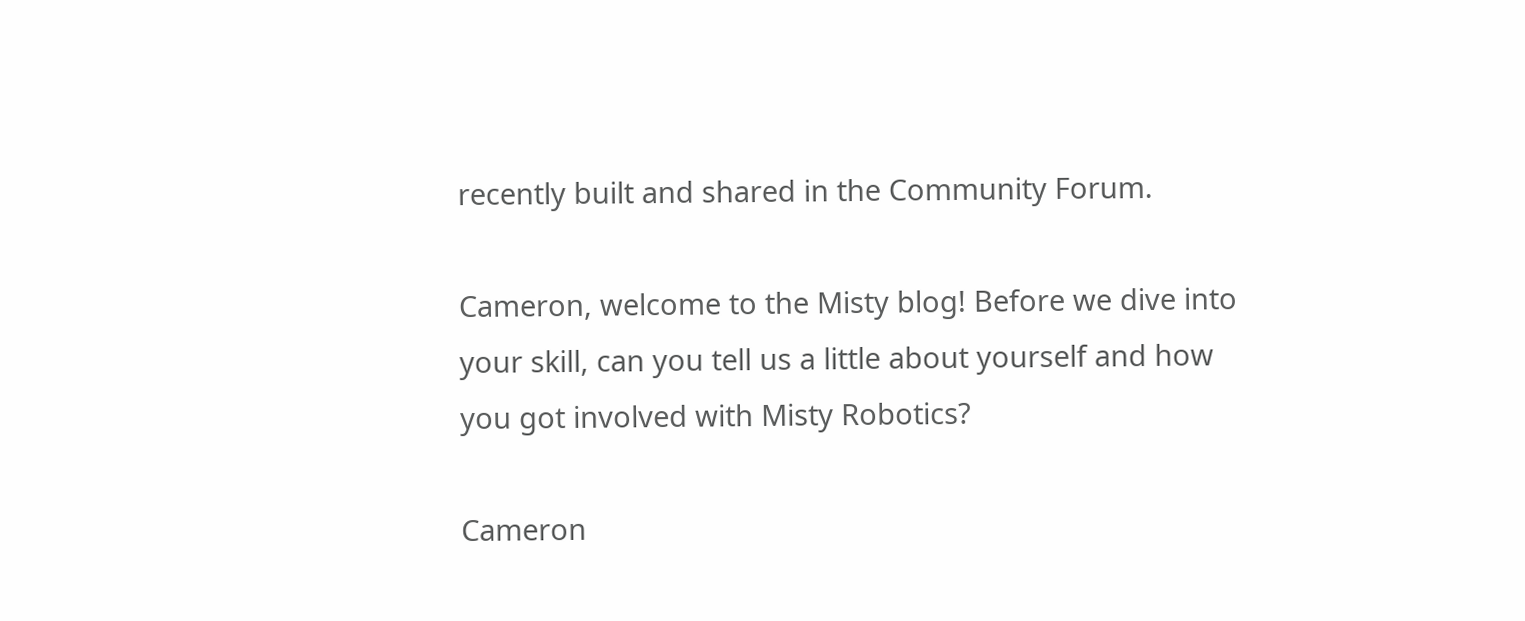recently built and shared in the Community Forum.

Cameron, welcome to the Misty blog! Before we dive into your skill, can you tell us a little about yourself and how you got involved with Misty Robotics?

Cameron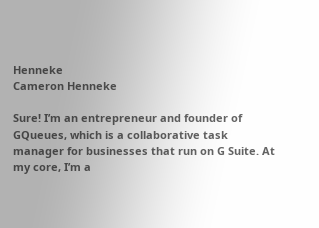Henneke
Cameron Henneke

Sure! I’m an entrepreneur and founder of GQueues, which is a collaborative task manager for businesses that run on G Suite. At my core, I’m a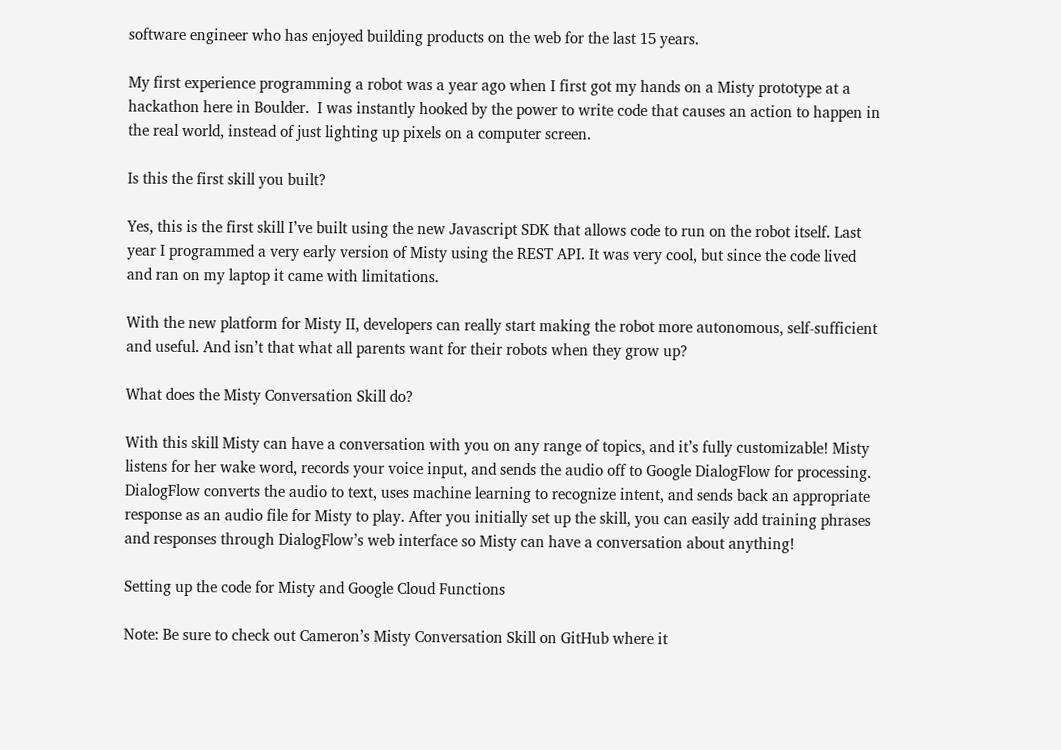software engineer who has enjoyed building products on the web for the last 15 years.

My first experience programming a robot was a year ago when I first got my hands on a Misty prototype at a hackathon here in Boulder.  I was instantly hooked by the power to write code that causes an action to happen in the real world, instead of just lighting up pixels on a computer screen.

Is this the first skill you built?

Yes, this is the first skill I’ve built using the new Javascript SDK that allows code to run on the robot itself. Last year I programmed a very early version of Misty using the REST API. It was very cool, but since the code lived and ran on my laptop it came with limitations.

With the new platform for Misty II, developers can really start making the robot more autonomous, self-sufficient and useful. And isn’t that what all parents want for their robots when they grow up?

What does the Misty Conversation Skill do?

With this skill Misty can have a conversation with you on any range of topics, and it’s fully customizable! Misty listens for her wake word, records your voice input, and sends the audio off to Google DialogFlow for processing. DialogFlow converts the audio to text, uses machine learning to recognize intent, and sends back an appropriate response as an audio file for Misty to play. After you initially set up the skill, you can easily add training phrases and responses through DialogFlow’s web interface so Misty can have a conversation about anything!

Setting up the code for Misty and Google Cloud Functions

Note: Be sure to check out Cameron’s Misty Conversation Skill on GitHub where it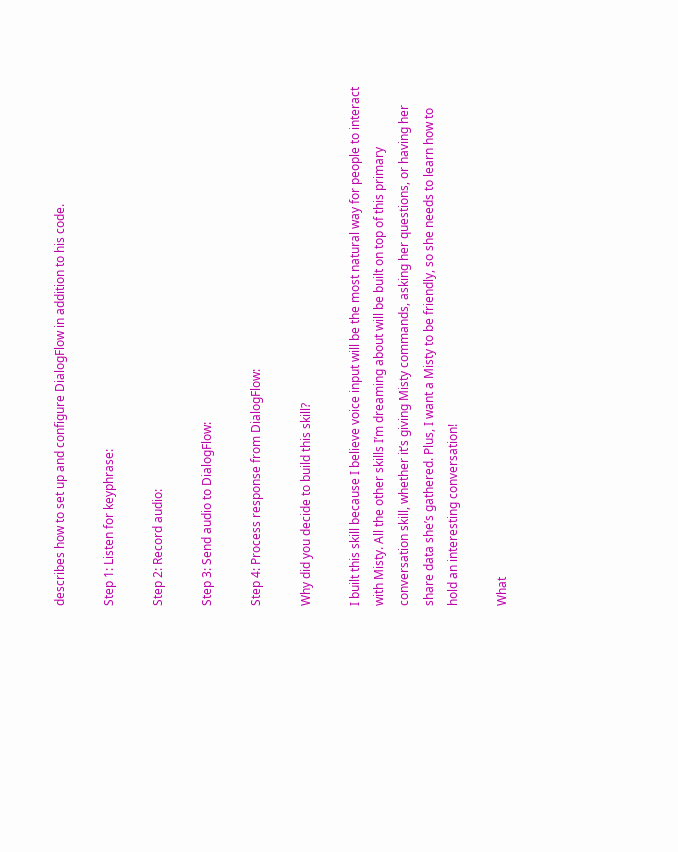describes how to set up and configure DialogFlow in addition to his code.

Step 1: Listen for keyphrase:

Step 2: Record audio:

Step 3: Send audio to DialogFlow:

Step 4: Process response from DialogFlow:

Why did you decide to build this skill?

I built this skill because I believe voice input will be the most natural way for people to interact with Misty. All the other skills I’m dreaming about will be built on top of this primary conversation skill, whether it’s giving Misty commands, asking her questions, or having her share data she’s gathered. Plus, I want a Misty to be friendly, so she needs to learn how to hold an interesting conversation!

What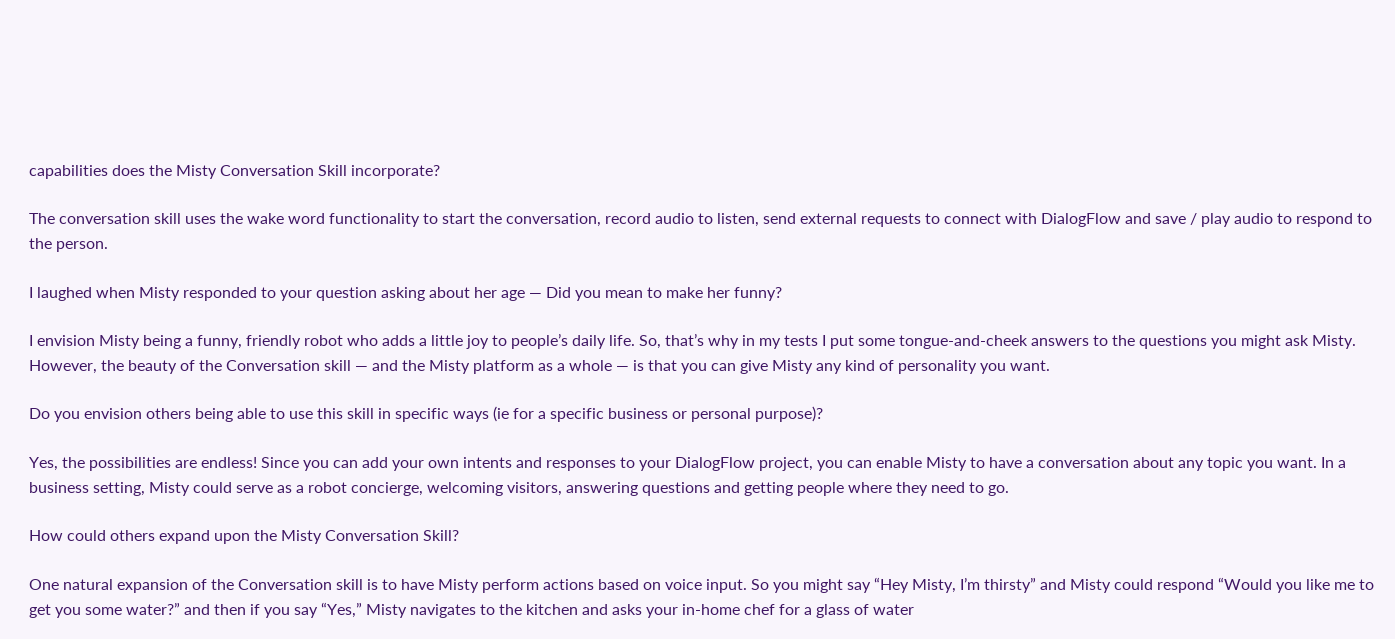capabilities does the Misty Conversation Skill incorporate?

The conversation skill uses the wake word functionality to start the conversation, record audio to listen, send external requests to connect with DialogFlow and save / play audio to respond to the person.

I laughed when Misty responded to your question asking about her age — Did you mean to make her funny?

I envision Misty being a funny, friendly robot who adds a little joy to people’s daily life. So, that’s why in my tests I put some tongue-and-cheek answers to the questions you might ask Misty.  However, the beauty of the Conversation skill — and the Misty platform as a whole — is that you can give Misty any kind of personality you want.

Do you envision others being able to use this skill in specific ways (ie for a specific business or personal purpose)?

Yes, the possibilities are endless! Since you can add your own intents and responses to your DialogFlow project, you can enable Misty to have a conversation about any topic you want. In a business setting, Misty could serve as a robot concierge, welcoming visitors, answering questions and getting people where they need to go.

How could others expand upon the Misty Conversation Skill?

One natural expansion of the Conversation skill is to have Misty perform actions based on voice input. So you might say “Hey Misty, I’m thirsty” and Misty could respond “Would you like me to get you some water?” and then if you say “Yes,” Misty navigates to the kitchen and asks your in-home chef for a glass of water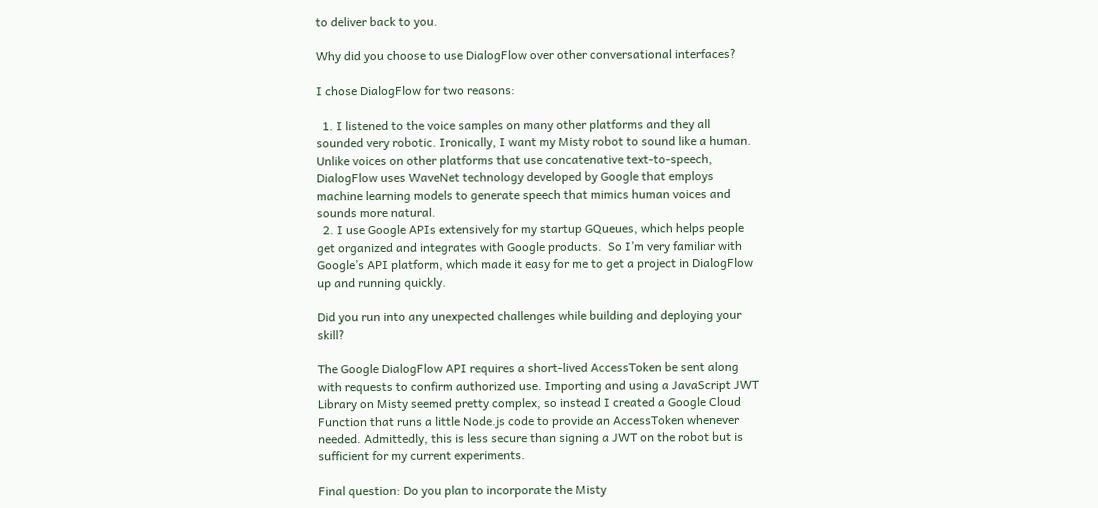to deliver back to you.

Why did you choose to use DialogFlow over other conversational interfaces?

I chose DialogFlow for two reasons:

  1. I listened to the voice samples on many other platforms and they all sounded very robotic. Ironically, I want my Misty robot to sound like a human. Unlike voices on other platforms that use concatenative text-to-speech, DialogFlow uses WaveNet technology developed by Google that employs machine learning models to generate speech that mimics human voices and sounds more natural.
  2. I use Google APIs extensively for my startup GQueues, which helps people get organized and integrates with Google products.  So I’m very familiar with Google’s API platform, which made it easy for me to get a project in DialogFlow up and running quickly.

Did you run into any unexpected challenges while building and deploying your skill?

The Google DialogFlow API requires a short-lived AccessToken be sent along with requests to confirm authorized use. Importing and using a JavaScript JWT Library on Misty seemed pretty complex, so instead I created a Google Cloud Function that runs a little Node.js code to provide an AccessToken whenever needed. Admittedly, this is less secure than signing a JWT on the robot but is sufficient for my current experiments.

Final question: Do you plan to incorporate the Misty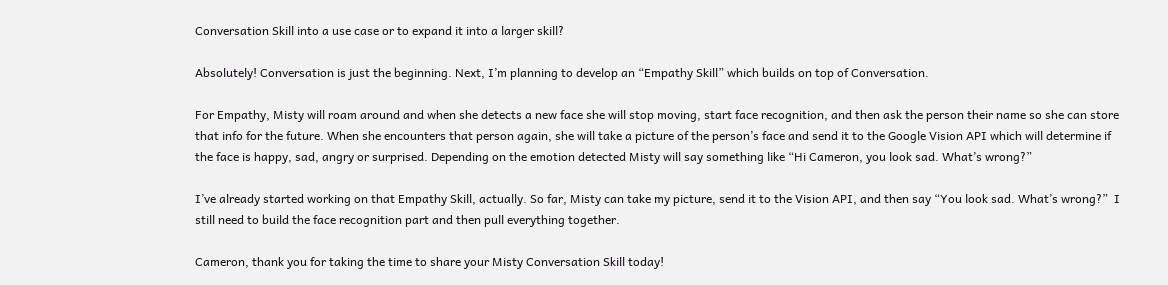Conversation Skill into a use case or to expand it into a larger skill?

Absolutely! Conversation is just the beginning. Next, I’m planning to develop an “Empathy Skill” which builds on top of Conversation.

For Empathy, Misty will roam around and when she detects a new face she will stop moving, start face recognition, and then ask the person their name so she can store that info for the future. When she encounters that person again, she will take a picture of the person’s face and send it to the Google Vision API which will determine if the face is happy, sad, angry or surprised. Depending on the emotion detected Misty will say something like “Hi Cameron, you look sad. What’s wrong?”

I’ve already started working on that Empathy Skill, actually. So far, Misty can take my picture, send it to the Vision API, and then say “You look sad. What’s wrong?”  I still need to build the face recognition part and then pull everything together.

Cameron, thank you for taking the time to share your Misty Conversation Skill today!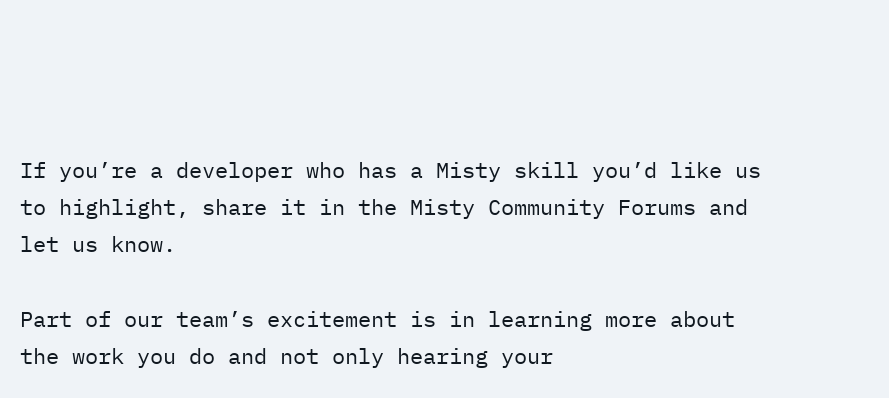If you’re a developer who has a Misty skill you’d like us to highlight, share it in the Misty Community Forums and let us know.

Part of our team’s excitement is in learning more about the work you do and not only hearing your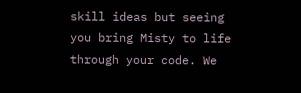skill ideas but seeing you bring Misty to life through your code. We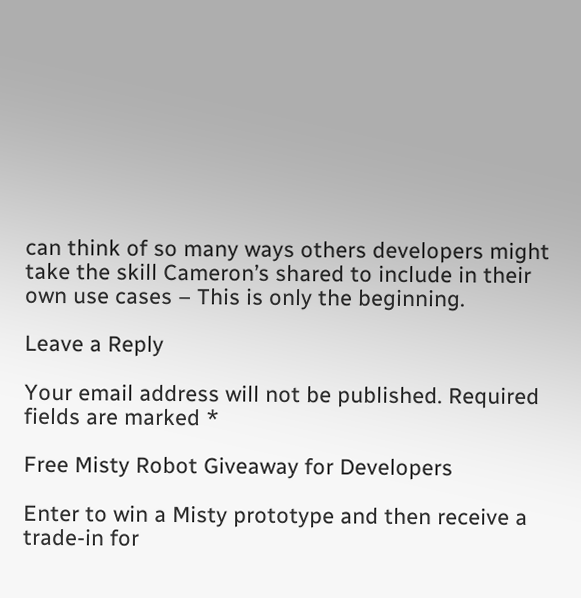can think of so many ways others developers might take the skill Cameron’s shared to include in their own use cases – This is only the beginning.

Leave a Reply

Your email address will not be published. Required fields are marked *

Free Misty Robot Giveaway for Developers

Enter to win a Misty prototype and then receive a trade-in for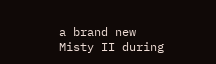a brand new Misty II during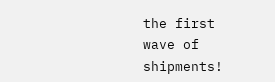the first wave of shipments!